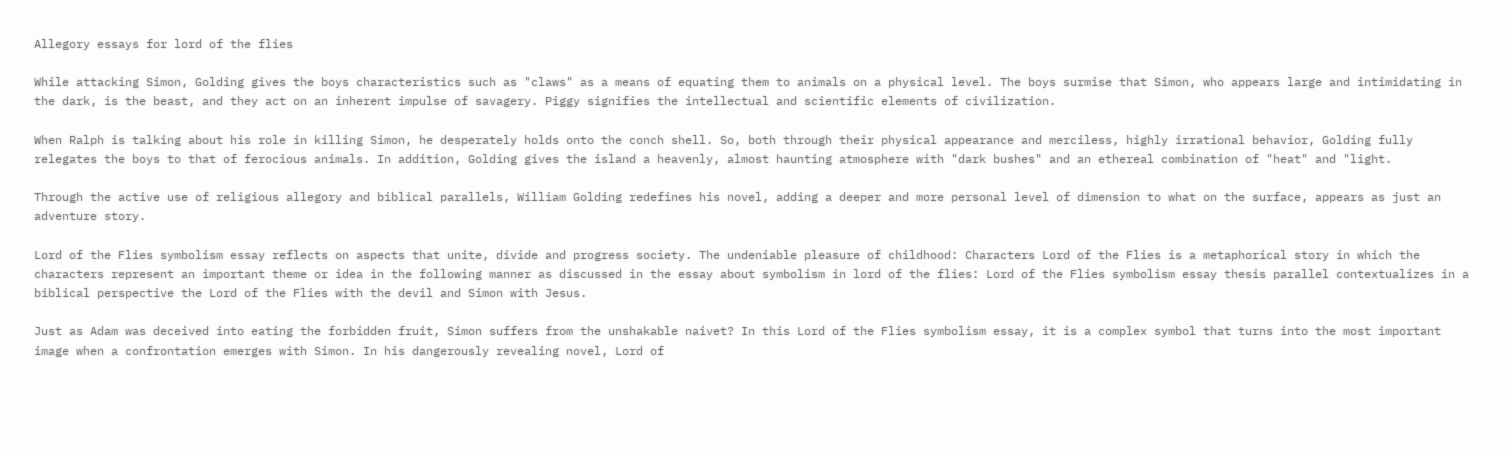Allegory essays for lord of the flies

While attacking Simon, Golding gives the boys characteristics such as "claws" as a means of equating them to animals on a physical level. The boys surmise that Simon, who appears large and intimidating in the dark, is the beast, and they act on an inherent impulse of savagery. Piggy signifies the intellectual and scientific elements of civilization.

When Ralph is talking about his role in killing Simon, he desperately holds onto the conch shell. So, both through their physical appearance and merciless, highly irrational behavior, Golding fully relegates the boys to that of ferocious animals. In addition, Golding gives the island a heavenly, almost haunting atmosphere with "dark bushes" and an ethereal combination of "heat" and "light.

Through the active use of religious allegory and biblical parallels, William Golding redefines his novel, adding a deeper and more personal level of dimension to what on the surface, appears as just an adventure story.

Lord of the Flies symbolism essay reflects on aspects that unite, divide and progress society. The undeniable pleasure of childhood: Characters Lord of the Flies is a metaphorical story in which the characters represent an important theme or idea in the following manner as discussed in the essay about symbolism in lord of the flies: Lord of the Flies symbolism essay thesis parallel contextualizes in a biblical perspective the Lord of the Flies with the devil and Simon with Jesus.

Just as Adam was deceived into eating the forbidden fruit, Simon suffers from the unshakable naivet? In this Lord of the Flies symbolism essay, it is a complex symbol that turns into the most important image when a confrontation emerges with Simon. In his dangerously revealing novel, Lord of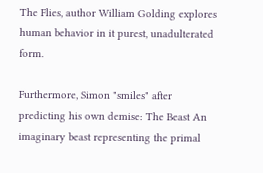The Flies, author William Golding explores human behavior in it purest, unadulterated form.

Furthermore, Simon "smiles" after predicting his own demise: The Beast An imaginary beast representing the primal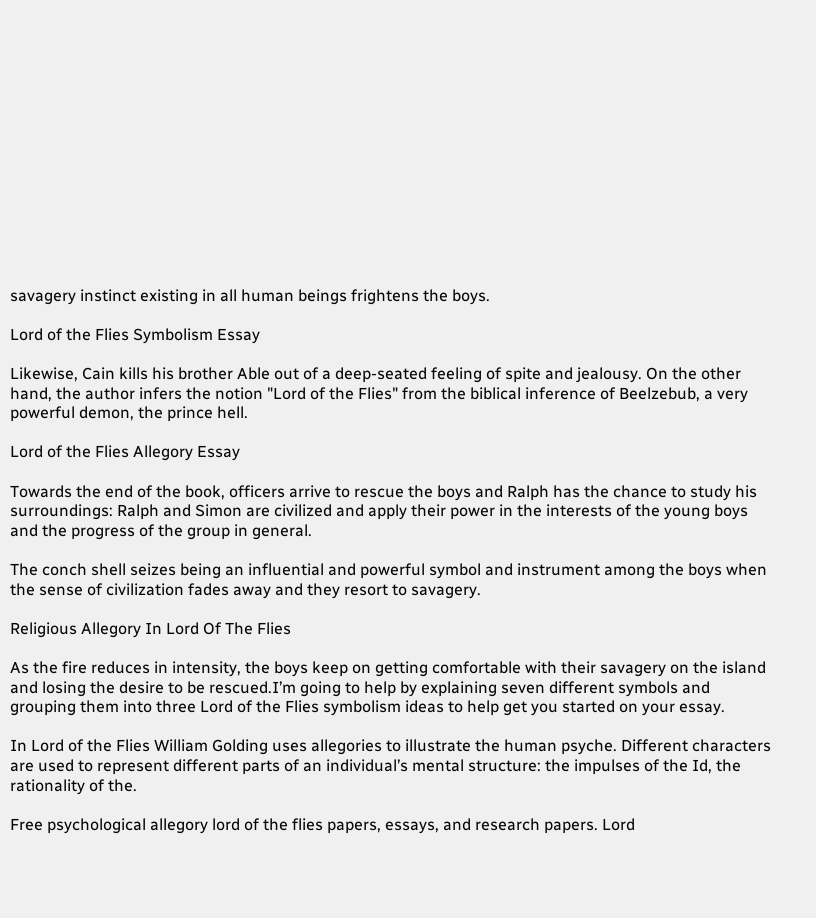savagery instinct existing in all human beings frightens the boys.

Lord of the Flies Symbolism Essay

Likewise, Cain kills his brother Able out of a deep-seated feeling of spite and jealousy. On the other hand, the author infers the notion "Lord of the Flies" from the biblical inference of Beelzebub, a very powerful demon, the prince hell.

Lord of the Flies Allegory Essay

Towards the end of the book, officers arrive to rescue the boys and Ralph has the chance to study his surroundings: Ralph and Simon are civilized and apply their power in the interests of the young boys and the progress of the group in general.

The conch shell seizes being an influential and powerful symbol and instrument among the boys when the sense of civilization fades away and they resort to savagery.

Religious Allegory In Lord Of The Flies

As the fire reduces in intensity, the boys keep on getting comfortable with their savagery on the island and losing the desire to be rescued.I’m going to help by explaining seven different symbols and grouping them into three Lord of the Flies symbolism ideas to help get you started on your essay.

In Lord of the Flies William Golding uses allegories to illustrate the human psyche. Different characters are used to represent different parts of an individual’s mental structure: the impulses of the Id, the rationality of the.

Free psychological allegory lord of the flies papers, essays, and research papers. Lord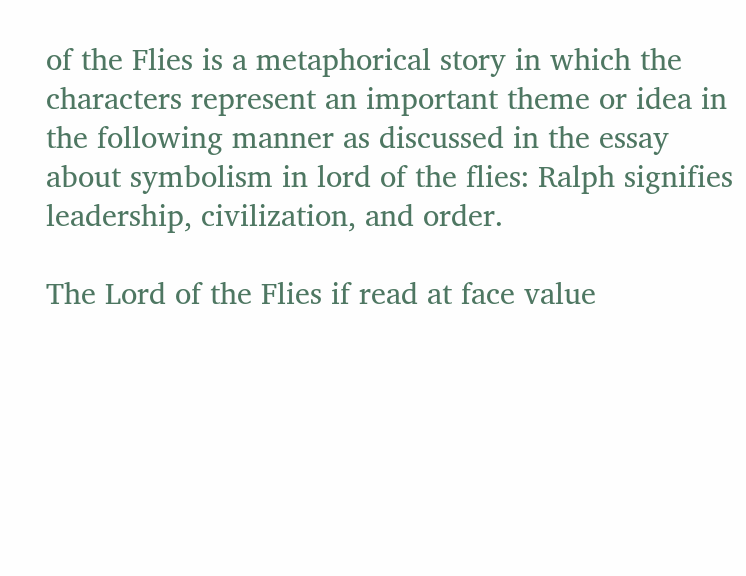of the Flies is a metaphorical story in which the characters represent an important theme or idea in the following manner as discussed in the essay about symbolism in lord of the flies: Ralph signifies leadership, civilization, and order.

The Lord of the Flies if read at face value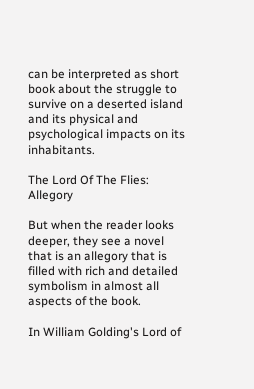can be interpreted as short book about the struggle to survive on a deserted island and its physical and psychological impacts on its inhabitants.

The Lord Of The Flies: Allegory

But when the reader looks deeper, they see a novel that is an allegory that is filled with rich and detailed symbolism in almost all aspects of the book.

In William Golding's Lord of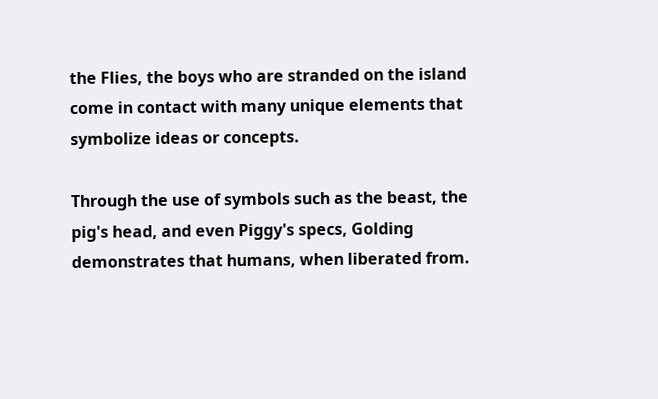the Flies, the boys who are stranded on the island come in contact with many unique elements that symbolize ideas or concepts.

Through the use of symbols such as the beast, the pig's head, and even Piggy's specs, Golding demonstrates that humans, when liberated from.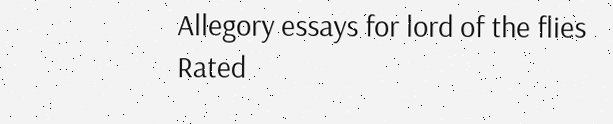Allegory essays for lord of the flies
Rated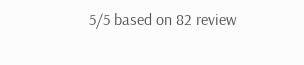5/5 based on 82 review